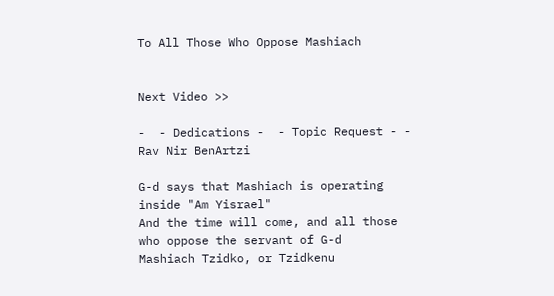To All Those Who Oppose Mashiach


Next Video >>

-  - Dedications -  - Topic Request - -
Rav Nir BenArtzi

G-d says that Mashiach is operating
inside "Am Yisrael"
And the time will come, and all those
who oppose the servant of G-d
Mashiach Tzidko, or Tzidkenu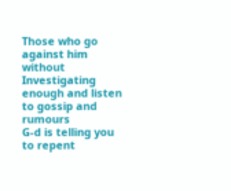Those who go against him without Investigating
enough and listen to gossip and rumours
G-d is telling you to repent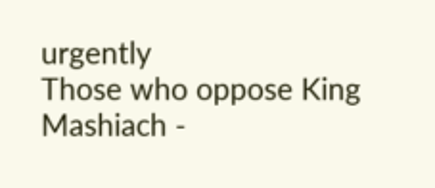urgently
Those who oppose King Mashiach -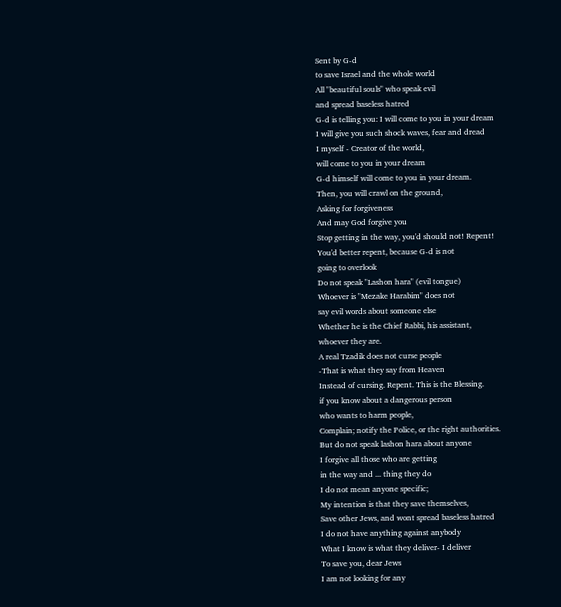Sent by G-d
to save Israel and the whole world
All "beautiful souls" who speak evil
and spread baseless hatred
G-d is telling you: I will come to you in your dream
I will give you such shock waves, fear and dread
I myself - Creator of the world,
will come to you in your dream
G-d himself will come to you in your dream.
Then, you will crawl on the ground,
Asking for forgiveness
And may God forgive you
Stop getting in the way, you'd should not! Repent!
You'd better repent, because G-d is not
going to overlook
Do not speak "Lashon hara" (evil tongue)
Whoever is "Mezake Harabim" does not
say evil words about someone else
Whether he is the Chief Rabbi, his assistant,
whoever they are.
A real Tzadik does not curse people
-That is what they say from Heaven
Instead of cursing. Repent. This is the Blessing.
if you know about a dangerous person
who wants to harm people,
Complain; notify the Police, or the right authorities.
But do not speak lashon hara about anyone
I forgive all those who are getting
in the way and ... thing they do
I do not mean anyone specific;
My intention is that they save themselves,
Save other Jews, and wont spread baseless hatred
I do not have anything against anybody
What I know is what they deliver- I deliver
To save you, dear Jews
I am not looking for any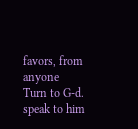favors, from anyone
Turn to G-d. speak to him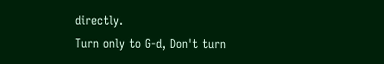directly.
Turn only to G-d, Don't turn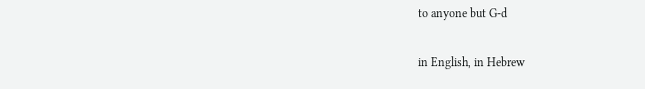to anyone but G-d

in English, in Hebrew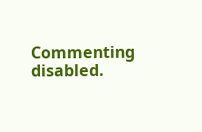Commenting disabled.